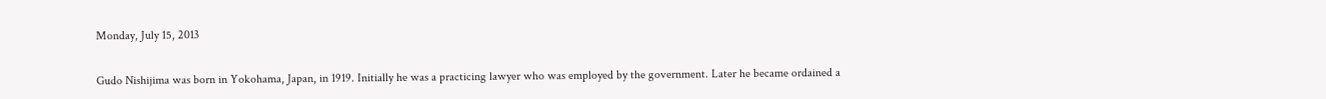Monday, July 15, 2013


Gudo Nishijima was born in Yokohama, Japan, in 1919. Initially he was a practicing lawyer who was employed by the government. Later he became ordained a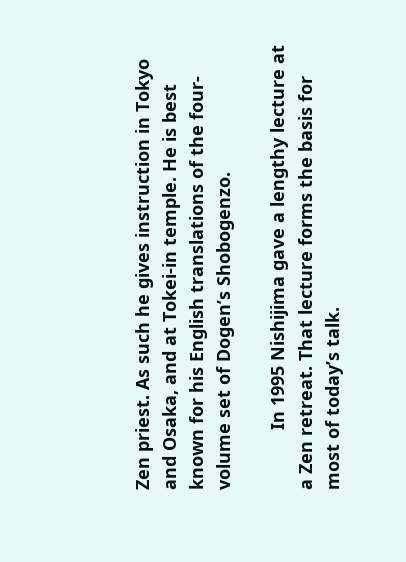Zen priest. As such he gives instruction in Tokyo and Osaka, and at Tokei-in temple. He is best known for his English translations of the four-volume set of Dogen’s Shobogenzo.

            In 1995 Nishijima gave a lengthy lecture at a Zen retreat. That lecture forms the basis for most of today’s talk.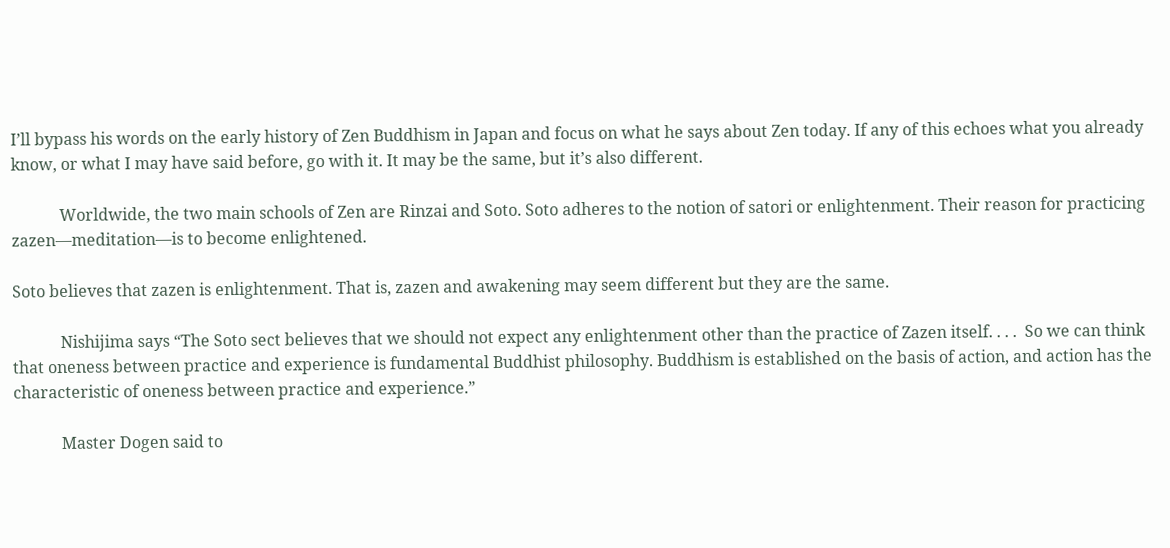I’ll bypass his words on the early history of Zen Buddhism in Japan and focus on what he says about Zen today. If any of this echoes what you already know, or what I may have said before, go with it. It may be the same, but it’s also different.

            Worldwide, the two main schools of Zen are Rinzai and Soto. Soto adheres to the notion of satori or enlightenment. Their reason for practicing zazen—meditation—is to become enlightened.

Soto believes that zazen is enlightenment. That is, zazen and awakening may seem different but they are the same.

            Nishijima says “The Soto sect believes that we should not expect any enlightenment other than the practice of Zazen itself. . . .  So we can think that oneness between practice and experience is fundamental Buddhist philosophy. Buddhism is established on the basis of action, and action has the characteristic of oneness between practice and experience.”

            Master Dogen said to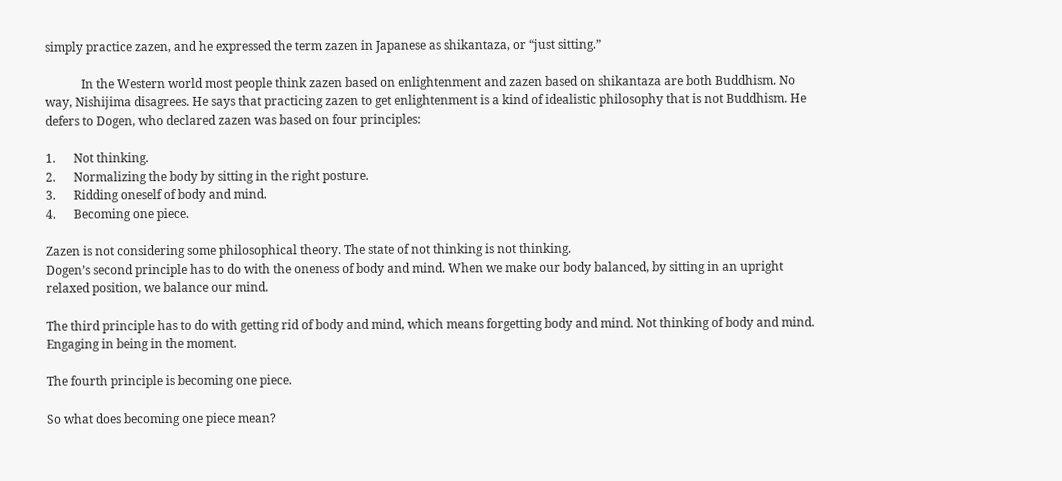simply practice zazen, and he expressed the term zazen in Japanese as shikantaza, or “just sitting.”

            In the Western world most people think zazen based on enlightenment and zazen based on shikantaza are both Buddhism. No way, Nishijima disagrees. He says that practicing zazen to get enlightenment is a kind of idealistic philosophy that is not Buddhism. He defers to Dogen, who declared zazen was based on four principles:

1.      Not thinking.
2.      Normalizing the body by sitting in the right posture.
3.      Ridding oneself of body and mind.
4.      Becoming one piece.

Zazen is not considering some philosophical theory. The state of not thinking is not thinking.
Dogen’s second principle has to do with the oneness of body and mind. When we make our body balanced, by sitting in an upright relaxed position, we balance our mind.

The third principle has to do with getting rid of body and mind, which means forgetting body and mind. Not thinking of body and mind. Engaging in being in the moment.

The fourth principle is becoming one piece.

So what does becoming one piece mean?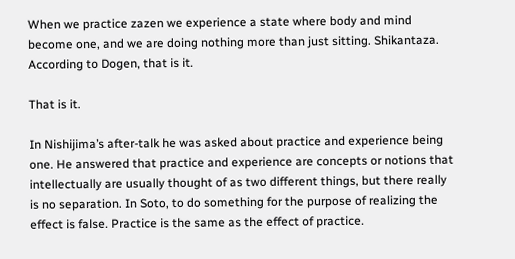When we practice zazen we experience a state where body and mind become one, and we are doing nothing more than just sitting. Shikantaza. According to Dogen, that is it.

That is it.

In Nishijima’s after-talk he was asked about practice and experience being one. He answered that practice and experience are concepts or notions that intellectually are usually thought of as two different things, but there really is no separation. In Soto, to do something for the purpose of realizing the effect is false. Practice is the same as the effect of practice.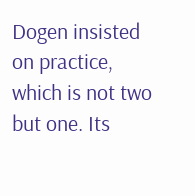Dogen insisted on practice, which is not two but one. Its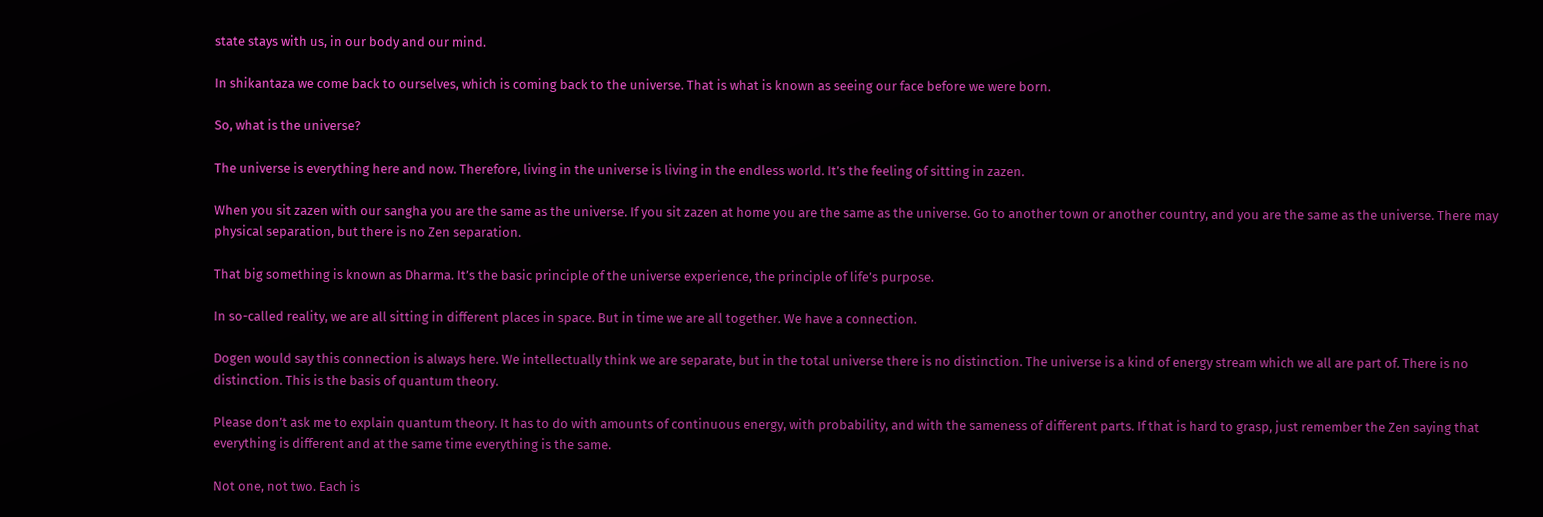state stays with us, in our body and our mind.

In shikantaza we come back to ourselves, which is coming back to the universe. That is what is known as seeing our face before we were born.

So, what is the universe?

The universe is everything here and now. Therefore, living in the universe is living in the endless world. It’s the feeling of sitting in zazen.

When you sit zazen with our sangha you are the same as the universe. If you sit zazen at home you are the same as the universe. Go to another town or another country, and you are the same as the universe. There may physical separation, but there is no Zen separation.

That big something is known as Dharma. It’s the basic principle of the universe experience, the principle of life’s purpose.

In so-called reality, we are all sitting in different places in space. But in time we are all together. We have a connection.

Dogen would say this connection is always here. We intellectually think we are separate, but in the total universe there is no distinction. The universe is a kind of energy stream which we all are part of. There is no distinction. This is the basis of quantum theory.

Please don’t ask me to explain quantum theory. It has to do with amounts of continuous energy, with probability, and with the sameness of different parts. If that is hard to grasp, just remember the Zen saying that everything is different and at the same time everything is the same.

Not one, not two. Each is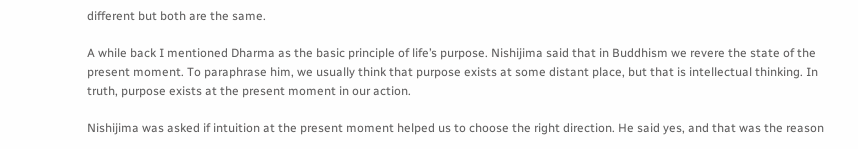different but both are the same.

A while back I mentioned Dharma as the basic principle of life’s purpose. Nishijima said that in Buddhism we revere the state of the present moment. To paraphrase him, we usually think that purpose exists at some distant place, but that is intellectual thinking. In truth, purpose exists at the present moment in our action.

Nishijima was asked if intuition at the present moment helped us to choose the right direction. He said yes, and that was the reason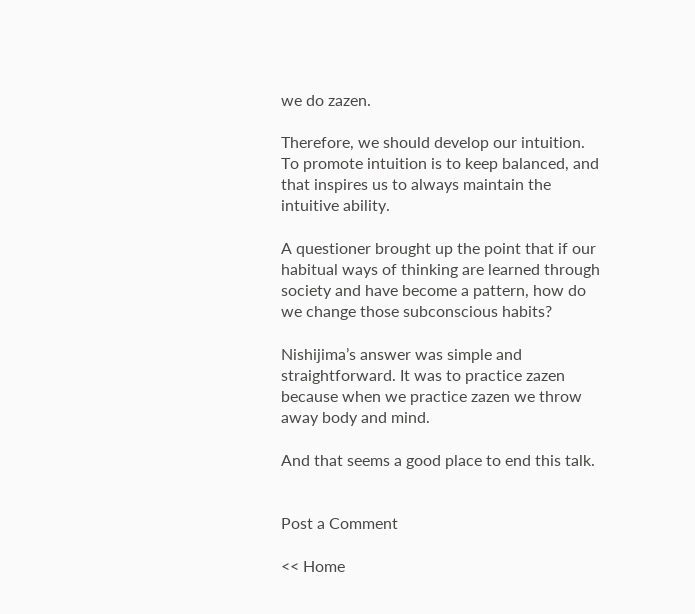we do zazen.

Therefore, we should develop our intuition. To promote intuition is to keep balanced, and that inspires us to always maintain the intuitive ability.

A questioner brought up the point that if our habitual ways of thinking are learned through society and have become a pattern, how do we change those subconscious habits?

Nishijima’s answer was simple and straightforward. It was to practice zazen because when we practice zazen we throw away body and mind.

And that seems a good place to end this talk.


Post a Comment

<< Home